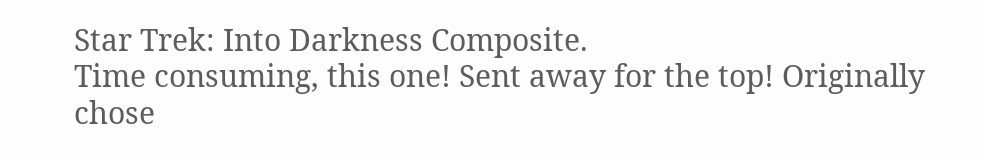Star Trek: Into Darkness Composite.
Time consuming, this one! Sent away for the top! Originally chose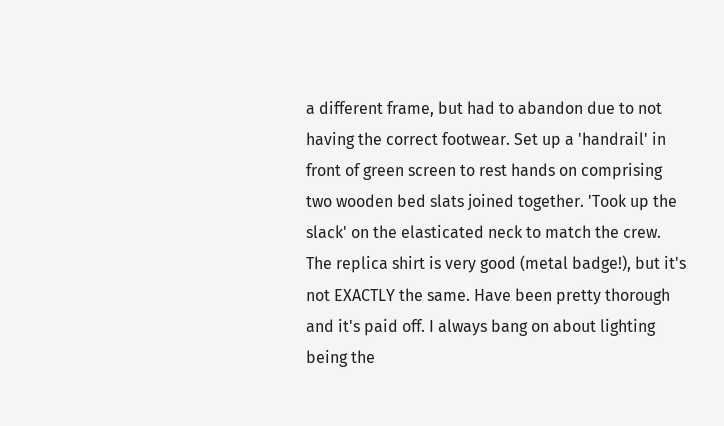a different frame, but had to abandon due to not having the correct footwear. Set up a 'handrail' in front of green screen to rest hands on comprising two wooden bed slats joined together. 'Took up the slack' on the elasticated neck to match the crew. The replica shirt is very good (metal badge!), but it's not EXACTLY the same. Have been pretty thorough and it's paid off. I always bang on about lighting being the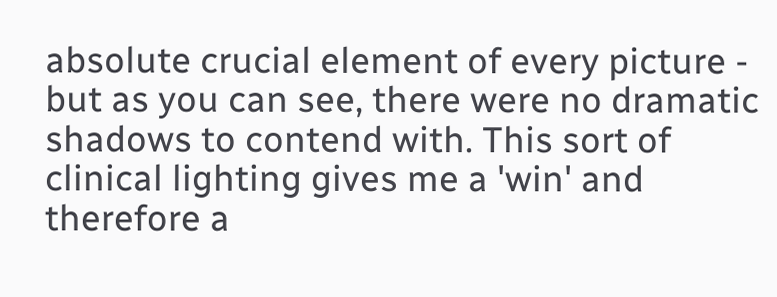absolute crucial element of every picture - but as you can see, there were no dramatic shadows to contend with. This sort of clinical lighting gives me a 'win' and therefore a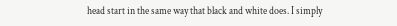head start in the same way that black and white does. I simply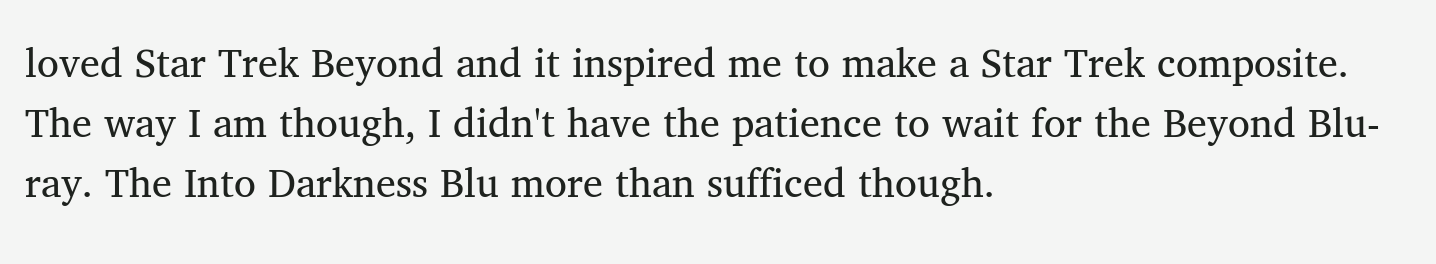loved Star Trek Beyond and it inspired me to make a Star Trek composite. The way I am though, I didn't have the patience to wait for the Beyond Blu-ray. The Into Darkness Blu more than sufficed though.